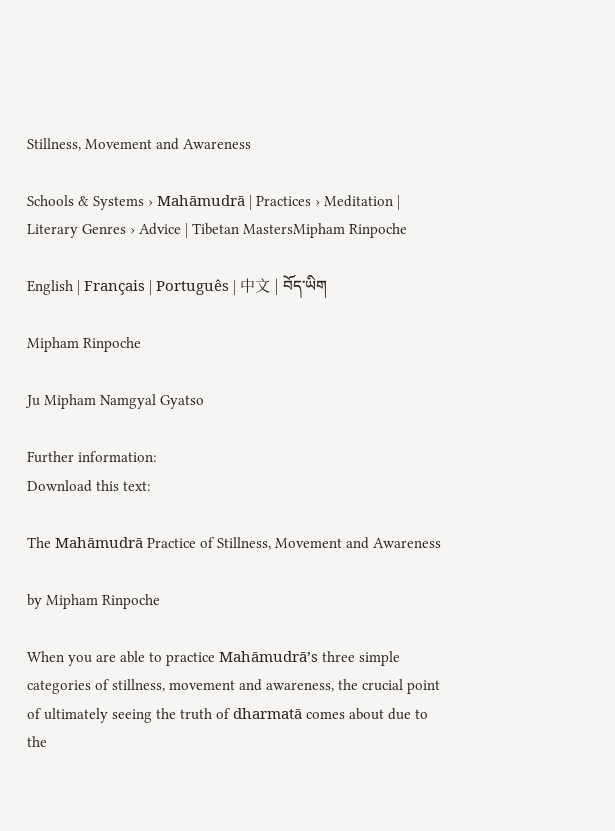Stillness, Movement and Awareness

Schools & Systems › Mahāmudrā | Practices › Meditation | Literary Genres › Advice | Tibetan MastersMipham Rinpoche

English | Français | Português | 中文 | བོད་ཡིག

Mipham Rinpoche

Ju Mipham Namgyal Gyatso

Further information:
Download this text:

The Mahāmudrā Practice of Stillness, Movement and Awareness

by Mipham Rinpoche

When you are able to practice Mahāmudrā’s three simple categories of stillness, movement and awareness, the crucial point of ultimately seeing the truth of dharmatā comes about due to the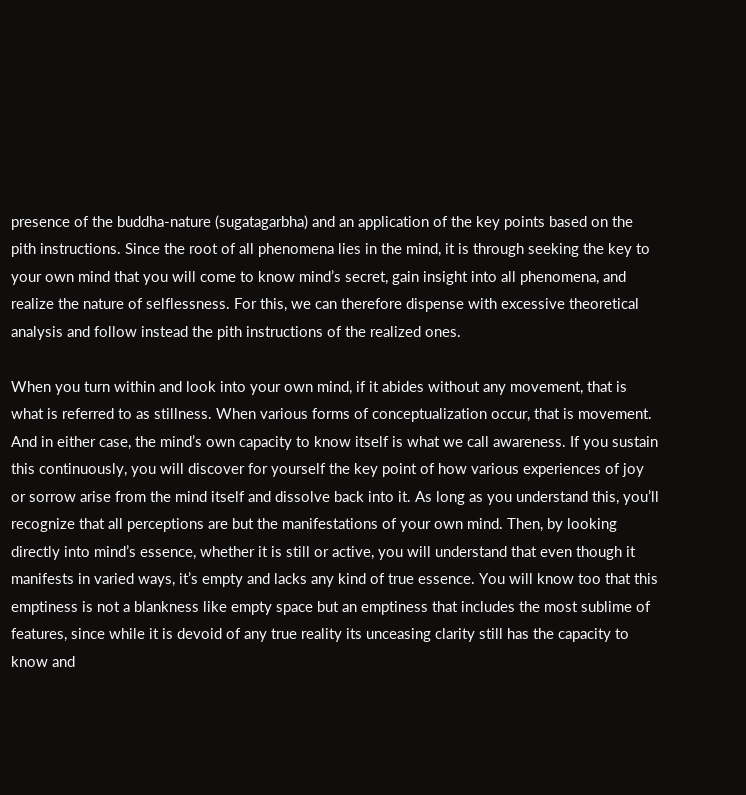presence of the buddha-nature (sugatagarbha) and an application of the key points based on the pith instructions. Since the root of all phenomena lies in the mind, it is through seeking the key to your own mind that you will come to know mind’s secret, gain insight into all phenomena, and realize the nature of selflessness. For this, we can therefore dispense with excessive theoretical analysis and follow instead the pith instructions of the realized ones.

When you turn within and look into your own mind, if it abides without any movement, that is what is referred to as stillness. When various forms of conceptualization occur, that is movement. And in either case, the mind’s own capacity to know itself is what we call awareness. If you sustain this continuously, you will discover for yourself the key point of how various experiences of joy or sorrow arise from the mind itself and dissolve back into it. As long as you understand this, you’ll recognize that all perceptions are but the manifestations of your own mind. Then, by looking directly into mind’s essence, whether it is still or active, you will understand that even though it manifests in varied ways, it’s empty and lacks any kind of true essence. You will know too that this emptiness is not a blankness like empty space but an emptiness that includes the most sublime of features, since while it is devoid of any true reality its unceasing clarity still has the capacity to know and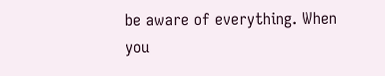be aware of everything. When you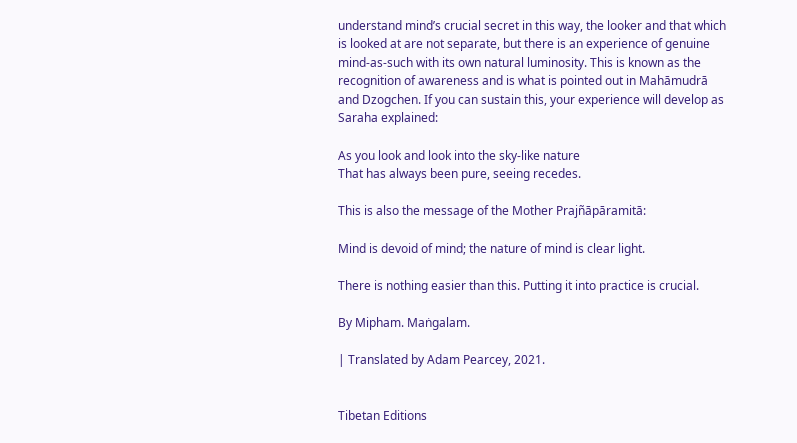understand mind’s crucial secret in this way, the looker and that which is looked at are not separate, but there is an experience of genuine mind-as-such with its own natural luminosity. This is known as the recognition of awareness and is what is pointed out in Mahāmudrā and Dzogchen. If you can sustain this, your experience will develop as Saraha explained:

As you look and look into the sky-like nature
That has always been pure, seeing recedes.

This is also the message of the Mother Prajñāpāramitā:

Mind is devoid of mind; the nature of mind is clear light.

There is nothing easier than this. Putting it into practice is crucial.

By Mipham. Maṅgalam.

| Translated by Adam Pearcey, 2021.


Tibetan Editions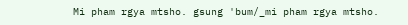Mi pham rgya mtsho. gsung 'bum/_mi pham rgya mtsho.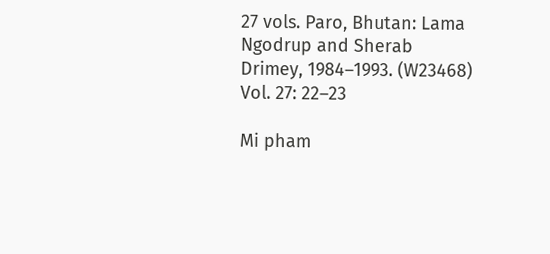27 vols. Paro, Bhutan: Lama Ngodrup and Sherab Drimey, 1984–1993. (W23468) Vol. 27: 22–23

Mi pham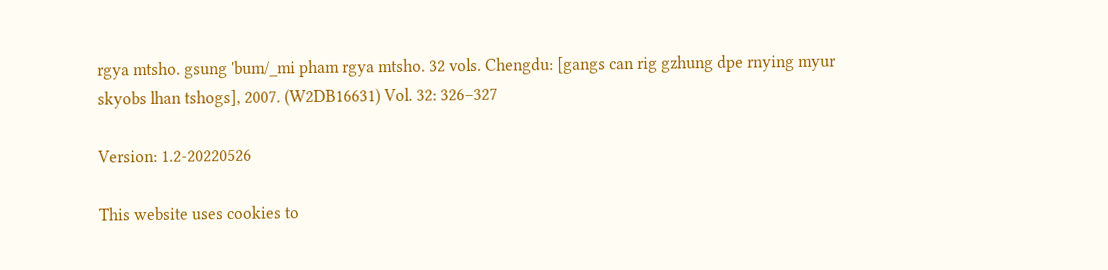rgya mtsho. gsung 'bum/_mi pham rgya mtsho. 32 vols. Chengdu: [gangs can rig gzhung dpe rnying myur skyobs lhan tshogs], 2007. (W2DB16631) Vol. 32: 326–327

Version: 1.2-20220526

This website uses cookies to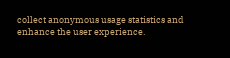collect anonymous usage statistics and enhance the user experience.